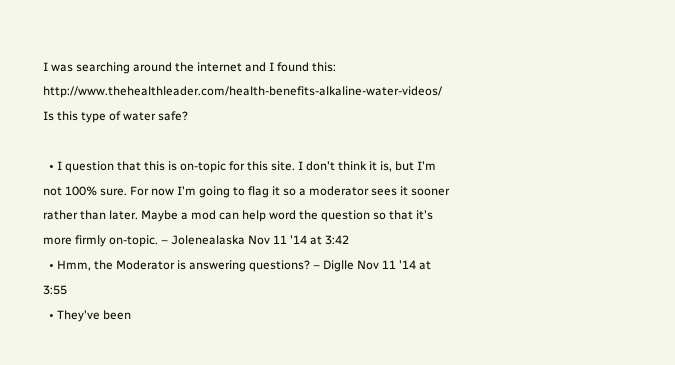I was searching around the internet and I found this: http://www.thehealthleader.com/health-benefits-alkaline-water-videos/ Is this type of water safe?

  • I question that this is on-topic for this site. I don't think it is, but I'm not 100% sure. For now I'm going to flag it so a moderator sees it sooner rather than later. Maybe a mod can help word the question so that it's more firmly on-topic. – Jolenealaska Nov 11 '14 at 3:42
  • Hmm, the Moderator is answering questions? – Diglle Nov 11 '14 at 3:55
  • They've been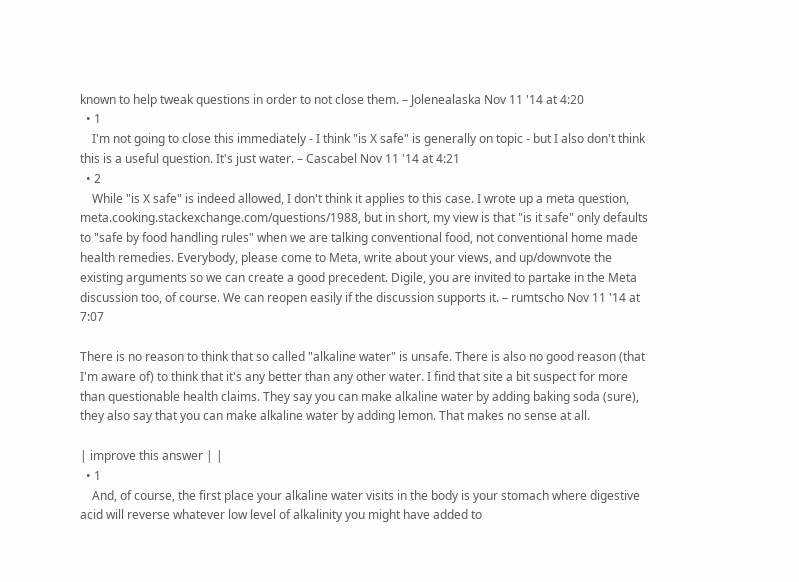known to help tweak questions in order to not close them. – Jolenealaska Nov 11 '14 at 4:20
  • 1
    I'm not going to close this immediately - I think "is X safe" is generally on topic - but I also don't think this is a useful question. It's just water. – Cascabel Nov 11 '14 at 4:21
  • 2
    While "is X safe" is indeed allowed, I don't think it applies to this case. I wrote up a meta question, meta.cooking.stackexchange.com/questions/1988, but in short, my view is that "is it safe" only defaults to "safe by food handling rules" when we are talking conventional food, not conventional home made health remedies. Everybody, please come to Meta, write about your views, and up/downvote the existing arguments so we can create a good precedent. Digile, you are invited to partake in the Meta discussion too, of course. We can reopen easily if the discussion supports it. – rumtscho Nov 11 '14 at 7:07

There is no reason to think that so called "alkaline water" is unsafe. There is also no good reason (that I'm aware of) to think that it's any better than any other water. I find that site a bit suspect for more than questionable health claims. They say you can make alkaline water by adding baking soda (sure), they also say that you can make alkaline water by adding lemon. That makes no sense at all.

| improve this answer | |
  • 1
    And, of course, the first place your alkaline water visits in the body is your stomach where digestive acid will reverse whatever low level of alkalinity you might have added to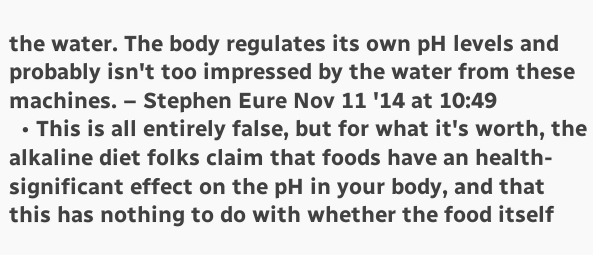the water. The body regulates its own pH levels and probably isn't too impressed by the water from these machines. – Stephen Eure Nov 11 '14 at 10:49
  • This is all entirely false, but for what it's worth, the alkaline diet folks claim that foods have an health-significant effect on the pH in your body, and that this has nothing to do with whether the food itself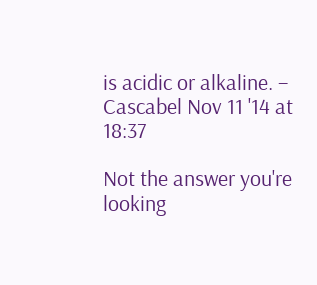is acidic or alkaline. – Cascabel Nov 11 '14 at 18:37

Not the answer you're looking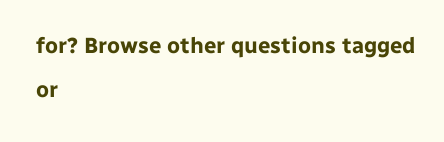for? Browse other questions tagged or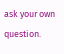ask your own question.